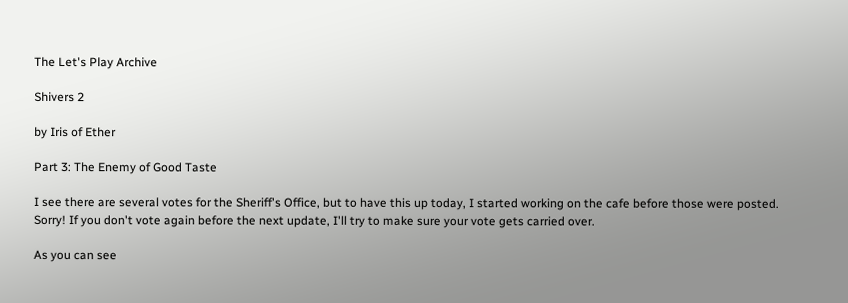The Let's Play Archive

Shivers 2

by Iris of Ether

Part 3: The Enemy of Good Taste

I see there are several votes for the Sheriff's Office, but to have this up today, I started working on the cafe before those were posted. Sorry! If you don't vote again before the next update, I'll try to make sure your vote gets carried over.

As you can see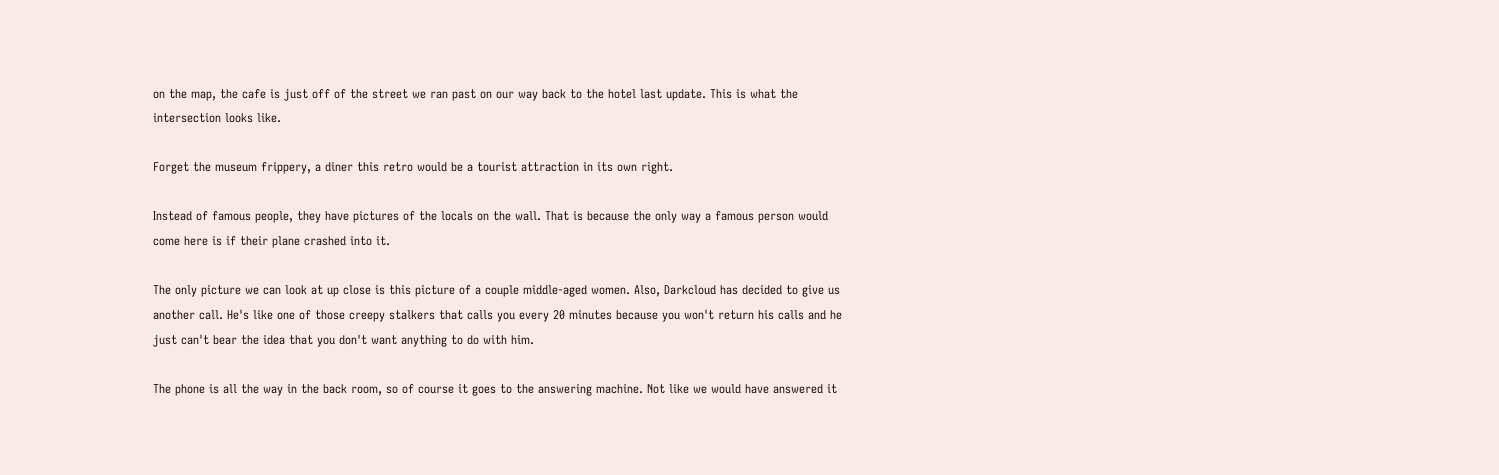on the map, the cafe is just off of the street we ran past on our way back to the hotel last update. This is what the intersection looks like.

Forget the museum frippery, a diner this retro would be a tourist attraction in its own right.

Instead of famous people, they have pictures of the locals on the wall. That is because the only way a famous person would come here is if their plane crashed into it.

The only picture we can look at up close is this picture of a couple middle-aged women. Also, Darkcloud has decided to give us another call. He's like one of those creepy stalkers that calls you every 20 minutes because you won't return his calls and he just can't bear the idea that you don't want anything to do with him.

The phone is all the way in the back room, so of course it goes to the answering machine. Not like we would have answered it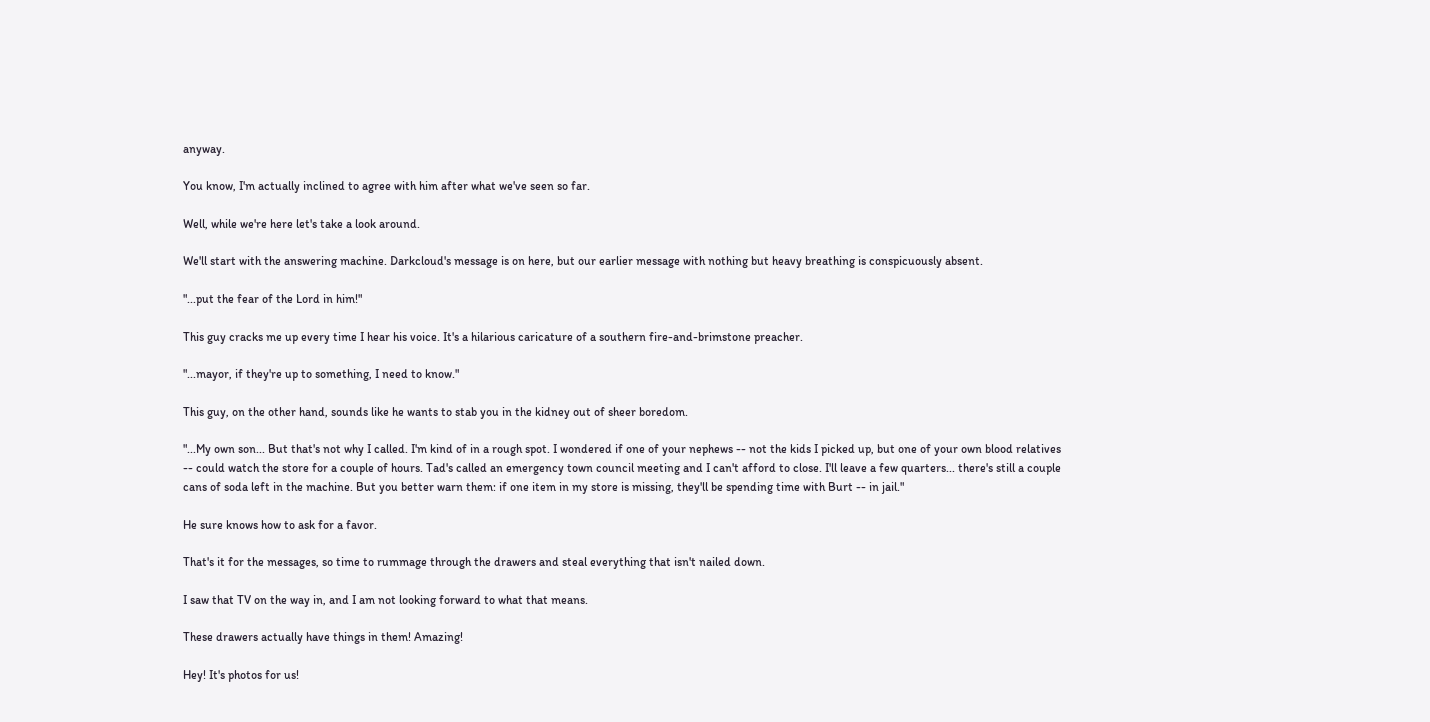anyway.

You know, I'm actually inclined to agree with him after what we've seen so far.

Well, while we're here let's take a look around.

We'll start with the answering machine. Darkcloud's message is on here, but our earlier message with nothing but heavy breathing is conspicuously absent.

"...put the fear of the Lord in him!"

This guy cracks me up every time I hear his voice. It's a hilarious caricature of a southern fire-and-brimstone preacher.

"...mayor, if they're up to something, I need to know."

This guy, on the other hand, sounds like he wants to stab you in the kidney out of sheer boredom.

"...My own son... But that's not why I called. I'm kind of in a rough spot. I wondered if one of your nephews -- not the kids I picked up, but one of your own blood relatives -- could watch the store for a couple of hours. Tad's called an emergency town council meeting and I can't afford to close. I'll leave a few quarters... there's still a couple cans of soda left in the machine. But you better warn them: if one item in my store is missing, they'll be spending time with Burt -- in jail."

He sure knows how to ask for a favor.

That's it for the messages, so time to rummage through the drawers and steal everything that isn't nailed down.

I saw that TV on the way in, and I am not looking forward to what that means.

These drawers actually have things in them! Amazing!

Hey! It's photos for us!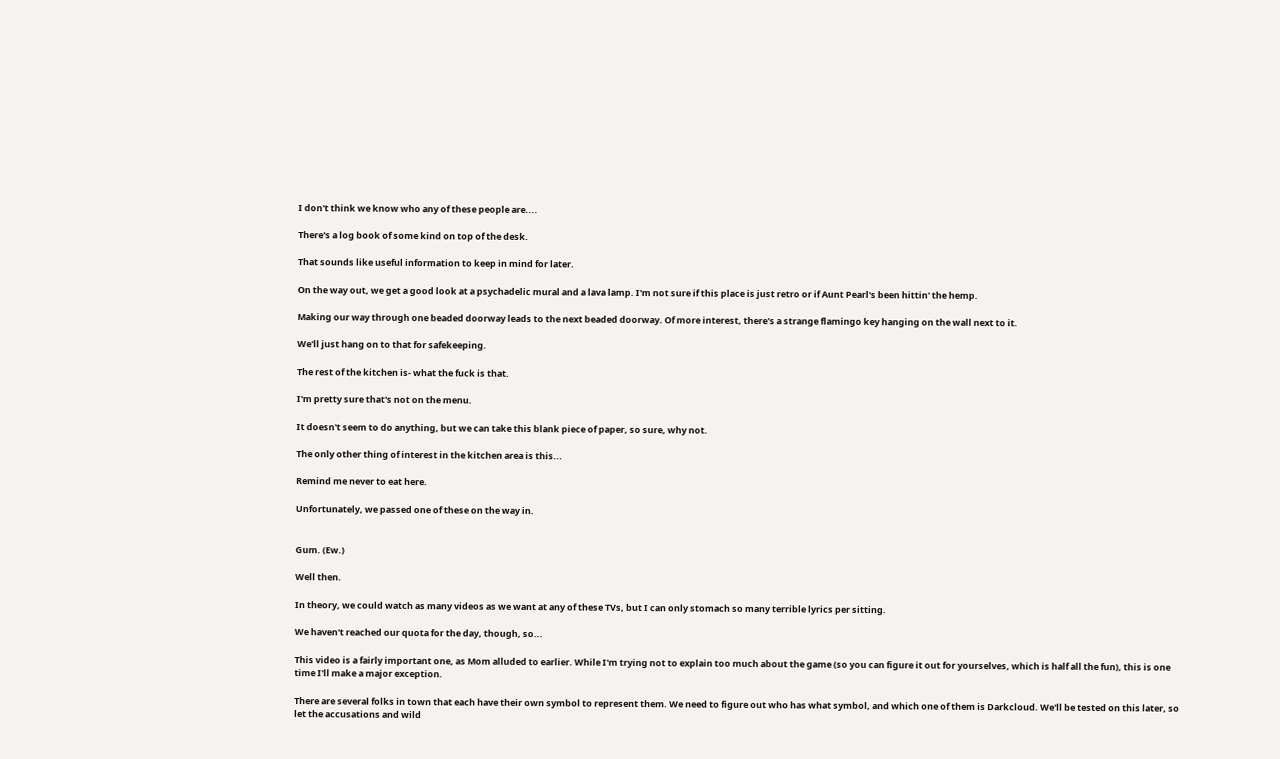I don't think we know who any of these people are....

There's a log book of some kind on top of the desk.

That sounds like useful information to keep in mind for later.

On the way out, we get a good look at a psychadelic mural and a lava lamp. I'm not sure if this place is just retro or if Aunt Pearl's been hittin' the hemp.

Making our way through one beaded doorway leads to the next beaded doorway. Of more interest, there's a strange flamingo key hanging on the wall next to it.

We'll just hang on to that for safekeeping.

The rest of the kitchen is- what the fuck is that.

I'm pretty sure that's not on the menu.

It doesn't seem to do anything, but we can take this blank piece of paper, so sure, why not.

The only other thing of interest in the kitchen area is this...

Remind me never to eat here.

Unfortunately, we passed one of these on the way in.


Gum. (Ew.)

Well then.

In theory, we could watch as many videos as we want at any of these TVs, but I can only stomach so many terrible lyrics per sitting.

We haven't reached our quota for the day, though, so...

This video is a fairly important one, as Mom alluded to earlier. While I'm trying not to explain too much about the game (so you can figure it out for yourselves, which is half all the fun), this is one time I'll make a major exception.

There are several folks in town that each have their own symbol to represent them. We need to figure out who has what symbol, and which one of them is Darkcloud. We'll be tested on this later, so let the accusations and wild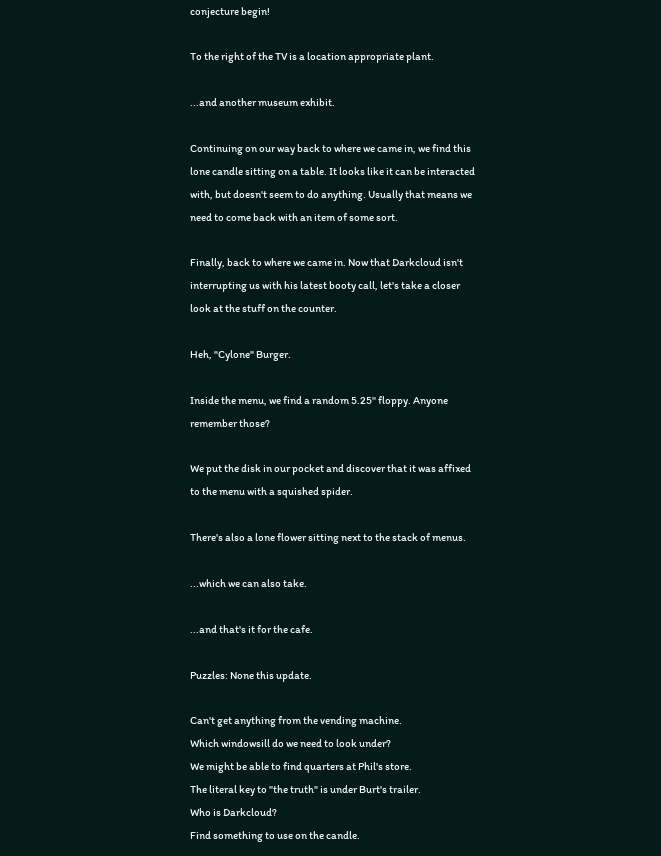conjecture begin!

To the right of the TV is a location appropriate plant.

...and another museum exhibit.

Continuing on our way back to where we came in, we find this lone candle sitting on a table. It looks like it can be interacted with, but doesn't seem to do anything. Usually that means we need to come back with an item of some sort.

Finally, back to where we came in. Now that Darkcloud isn't interrupting us with his latest booty call, let's take a closer look at the stuff on the counter.

Heh, "Cylone" Burger.

Inside the menu, we find a random 5.25" floppy. Anyone remember those?

We put the disk in our pocket and discover that it was affixed to the menu with a squished spider.

There's also a lone flower sitting next to the stack of menus.

...which we can also take.

...and that's it for the cafe.

Puzzles: None this update.

Can't get anything from the vending machine.
Which windowsill do we need to look under?
We might be able to find quarters at Phil's store.
The literal key to "the truth" is under Burt's trailer.
Who is Darkcloud?
Find something to use on the candle.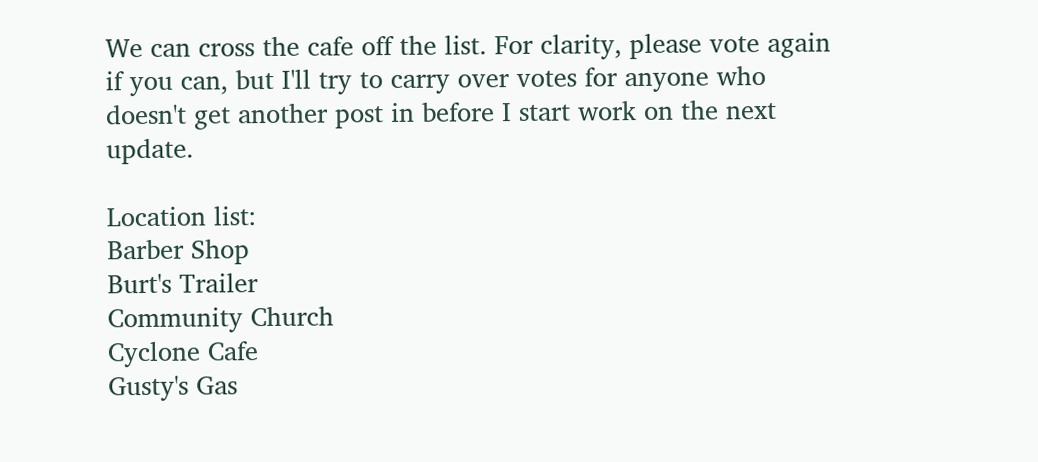We can cross the cafe off the list. For clarity, please vote again if you can, but I'll try to carry over votes for anyone who doesn't get another post in before I start work on the next update.

Location list:
Barber Shop
Burt's Trailer
Community Church
Cyclone Cafe
Gusty's Gas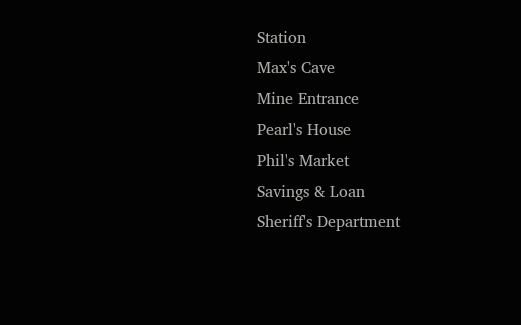Station
Max's Cave
Mine Entrance
Pearl's House
Phil's Market
Savings & Loan
Sheriff's Department